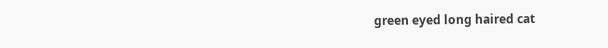green eyed long haired cat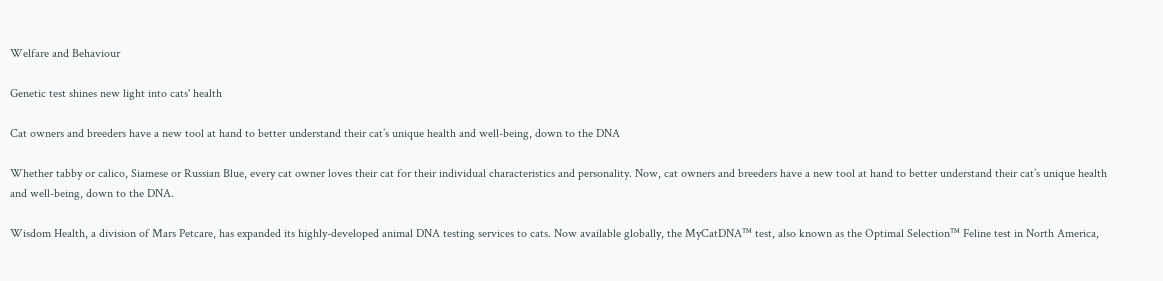Welfare and Behaviour

Genetic test shines new light into cats' health

Cat owners and breeders have a new tool at hand to better understand their cat’s unique health and well-being, down to the DNA

Whether tabby or calico, Siamese or Russian Blue, every cat owner loves their cat for their individual characteristics and personality. Now, cat owners and breeders have a new tool at hand to better understand their cat’s unique health and well-being, down to the DNA.

Wisdom Health, a division of Mars Petcare, has expanded its highly-developed animal DNA testing services to cats. Now available globally, the MyCatDNA™ test, also known as the Optimal Selection™ Feline test in North America,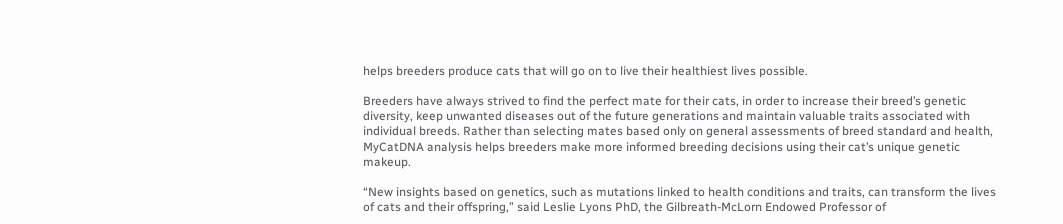helps breeders produce cats that will go on to live their healthiest lives possible.

Breeders have always strived to find the perfect mate for their cats, in order to increase their breed’s genetic diversity, keep unwanted diseases out of the future generations and maintain valuable traits associated with individual breeds. Rather than selecting mates based only on general assessments of breed standard and health, MyCatDNA analysis helps breeders make more informed breeding decisions using their cat’s unique genetic makeup.

“New insights based on genetics, such as mutations linked to health conditions and traits, can transform the lives of cats and their offspring,” said Leslie Lyons PhD, the Gilbreath-McLorn Endowed Professor of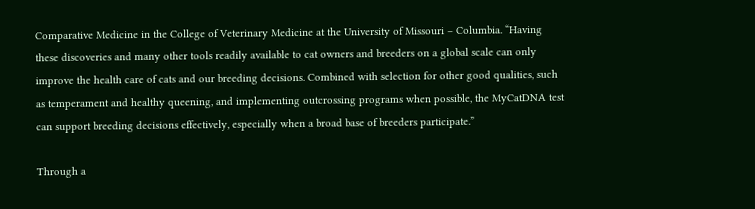Comparative Medicine in the College of Veterinary Medicine at the University of Missouri – Columbia. “Having these discoveries and many other tools readily available to cat owners and breeders on a global scale can only improve the health care of cats and our breeding decisions. Combined with selection for other good qualities, such as temperament and healthy queening, and implementing outcrossing programs when possible, the MyCatDNA test can support breeding decisions effectively, especially when a broad base of breeders participate.”

Through a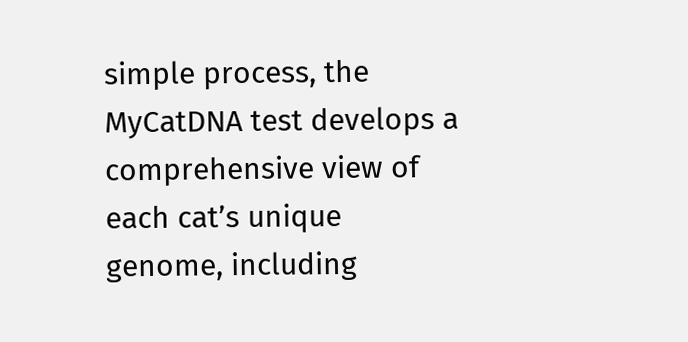simple process, the MyCatDNA test develops a comprehensive view of each cat’s unique genome, including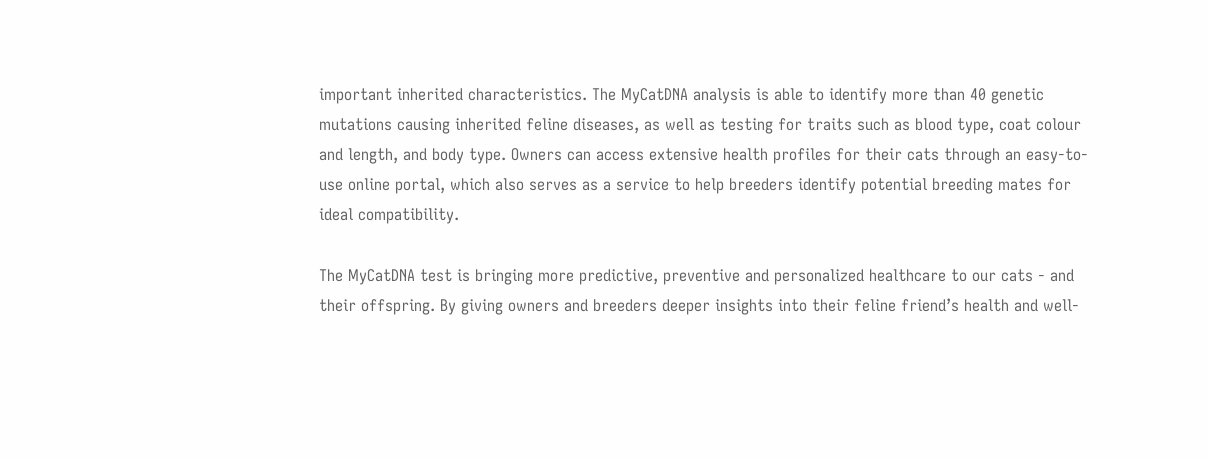important inherited characteristics. The MyCatDNA analysis is able to identify more than 40 genetic mutations causing inherited feline diseases, as well as testing for traits such as blood type, coat colour and length, and body type. Owners can access extensive health profiles for their cats through an easy-to-use online portal, which also serves as a service to help breeders identify potential breeding mates for ideal compatibility.

The MyCatDNA test is bringing more predictive, preventive and personalized healthcare to our cats - and their offspring. By giving owners and breeders deeper insights into their feline friend’s health and well-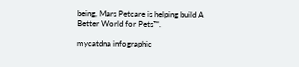being, Mars Petcare is helping build A Better World for Pets™.

mycatdna infographic